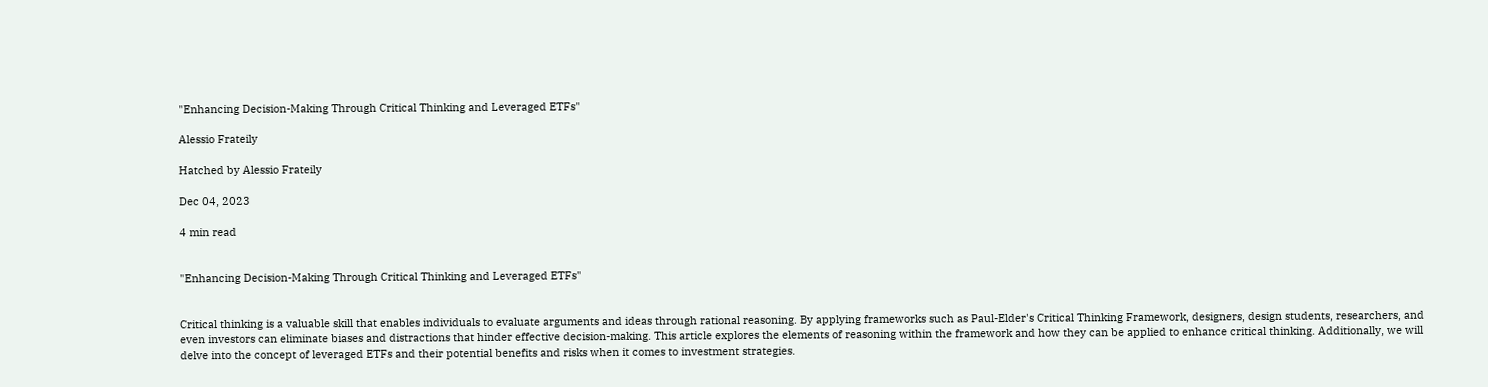"Enhancing Decision-Making Through Critical Thinking and Leveraged ETFs"

Alessio Frateily

Hatched by Alessio Frateily

Dec 04, 2023

4 min read


"Enhancing Decision-Making Through Critical Thinking and Leveraged ETFs"


Critical thinking is a valuable skill that enables individuals to evaluate arguments and ideas through rational reasoning. By applying frameworks such as Paul-Elder's Critical Thinking Framework, designers, design students, researchers, and even investors can eliminate biases and distractions that hinder effective decision-making. This article explores the elements of reasoning within the framework and how they can be applied to enhance critical thinking. Additionally, we will delve into the concept of leveraged ETFs and their potential benefits and risks when it comes to investment strategies.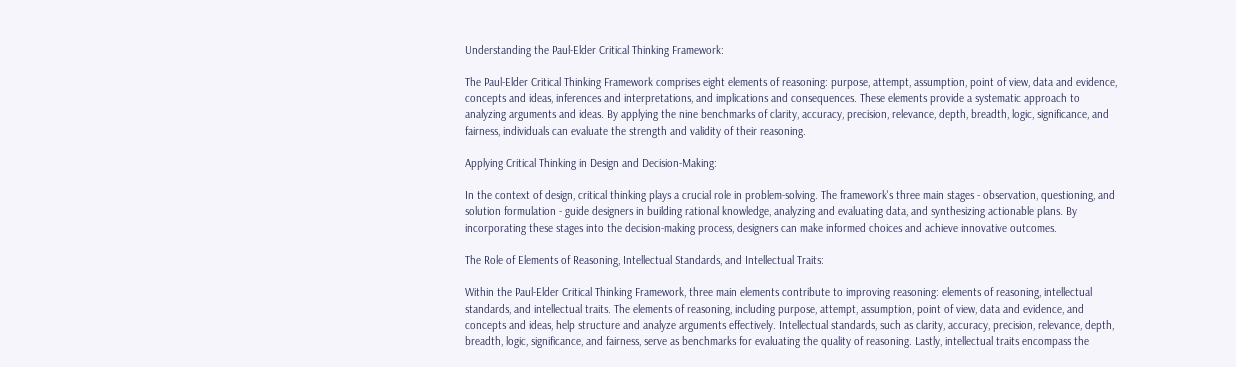Understanding the Paul-Elder Critical Thinking Framework:

The Paul-Elder Critical Thinking Framework comprises eight elements of reasoning: purpose, attempt, assumption, point of view, data and evidence, concepts and ideas, inferences and interpretations, and implications and consequences. These elements provide a systematic approach to analyzing arguments and ideas. By applying the nine benchmarks of clarity, accuracy, precision, relevance, depth, breadth, logic, significance, and fairness, individuals can evaluate the strength and validity of their reasoning.

Applying Critical Thinking in Design and Decision-Making:

In the context of design, critical thinking plays a crucial role in problem-solving. The framework's three main stages - observation, questioning, and solution formulation - guide designers in building rational knowledge, analyzing and evaluating data, and synthesizing actionable plans. By incorporating these stages into the decision-making process, designers can make informed choices and achieve innovative outcomes.

The Role of Elements of Reasoning, Intellectual Standards, and Intellectual Traits:

Within the Paul-Elder Critical Thinking Framework, three main elements contribute to improving reasoning: elements of reasoning, intellectual standards, and intellectual traits. The elements of reasoning, including purpose, attempt, assumption, point of view, data and evidence, and concepts and ideas, help structure and analyze arguments effectively. Intellectual standards, such as clarity, accuracy, precision, relevance, depth, breadth, logic, significance, and fairness, serve as benchmarks for evaluating the quality of reasoning. Lastly, intellectual traits encompass the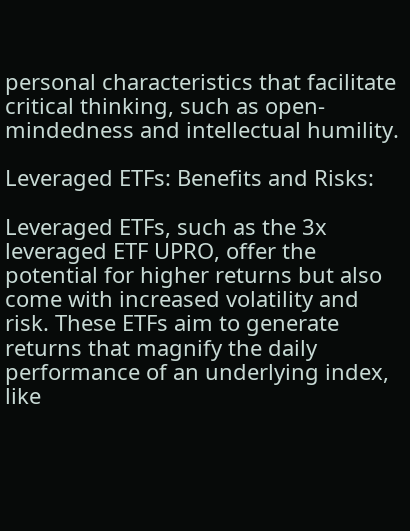personal characteristics that facilitate critical thinking, such as open-mindedness and intellectual humility.

Leveraged ETFs: Benefits and Risks:

Leveraged ETFs, such as the 3x leveraged ETF UPRO, offer the potential for higher returns but also come with increased volatility and risk. These ETFs aim to generate returns that magnify the daily performance of an underlying index, like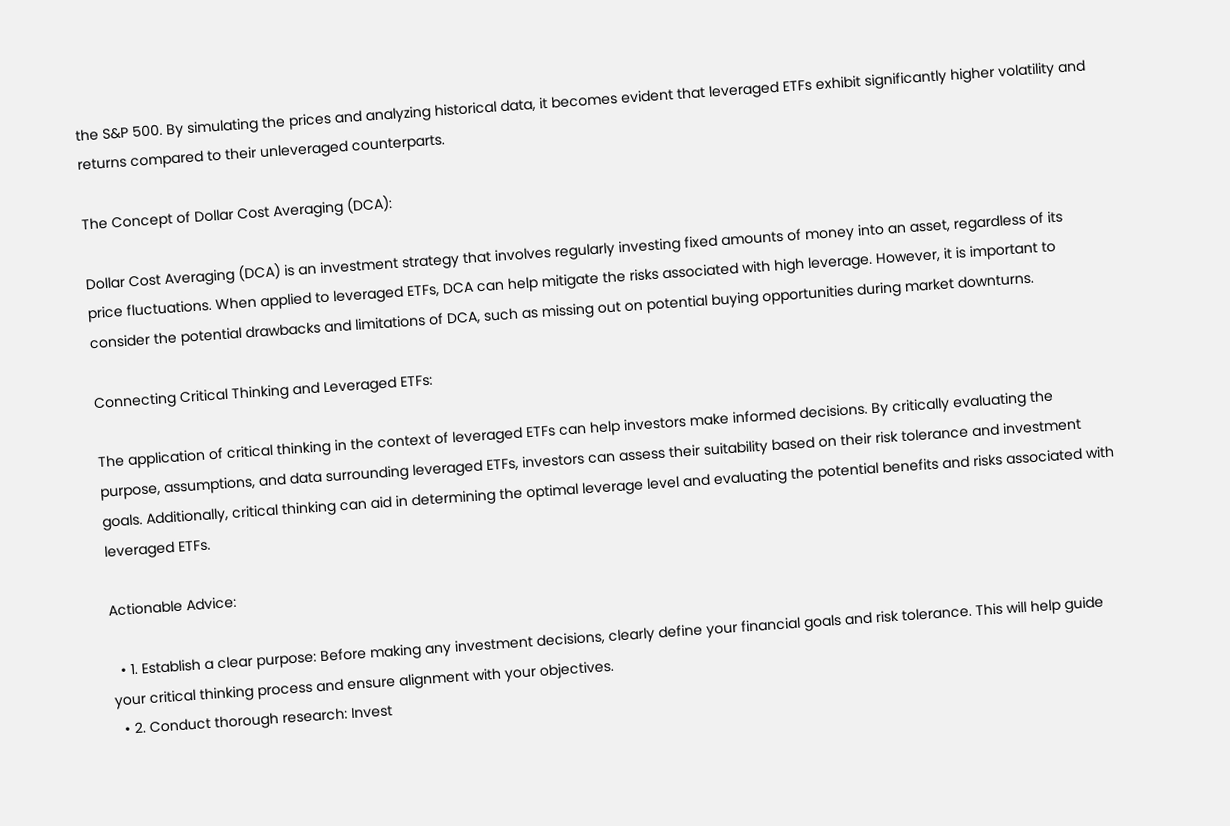the S&P 500. By simulating the prices and analyzing historical data, it becomes evident that leveraged ETFs exhibit significantly higher volatility and returns compared to their unleveraged counterparts.

The Concept of Dollar Cost Averaging (DCA):

Dollar Cost Averaging (DCA) is an investment strategy that involves regularly investing fixed amounts of money into an asset, regardless of its price fluctuations. When applied to leveraged ETFs, DCA can help mitigate the risks associated with high leverage. However, it is important to consider the potential drawbacks and limitations of DCA, such as missing out on potential buying opportunities during market downturns.

Connecting Critical Thinking and Leveraged ETFs:

The application of critical thinking in the context of leveraged ETFs can help investors make informed decisions. By critically evaluating the purpose, assumptions, and data surrounding leveraged ETFs, investors can assess their suitability based on their risk tolerance and investment goals. Additionally, critical thinking can aid in determining the optimal leverage level and evaluating the potential benefits and risks associated with leveraged ETFs.

Actionable Advice:

  • 1. Establish a clear purpose: Before making any investment decisions, clearly define your financial goals and risk tolerance. This will help guide your critical thinking process and ensure alignment with your objectives.
  • 2. Conduct thorough research: Invest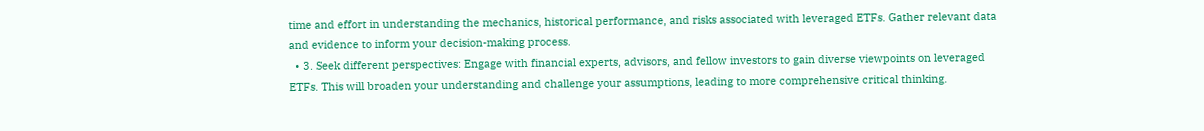time and effort in understanding the mechanics, historical performance, and risks associated with leveraged ETFs. Gather relevant data and evidence to inform your decision-making process.
  • 3. Seek different perspectives: Engage with financial experts, advisors, and fellow investors to gain diverse viewpoints on leveraged ETFs. This will broaden your understanding and challenge your assumptions, leading to more comprehensive critical thinking.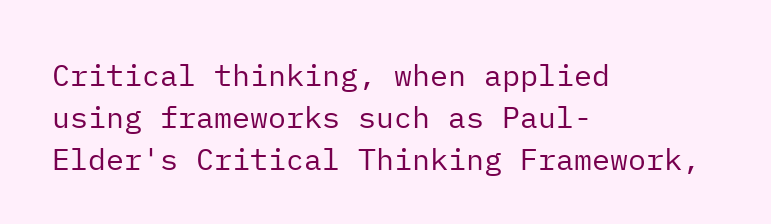Critical thinking, when applied using frameworks such as Paul-Elder's Critical Thinking Framework,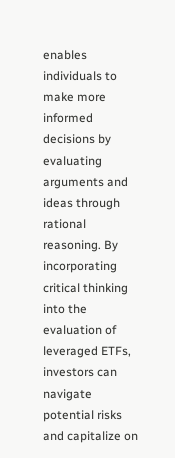enables individuals to make more informed decisions by evaluating arguments and ideas through rational reasoning. By incorporating critical thinking into the evaluation of leveraged ETFs, investors can navigate potential risks and capitalize on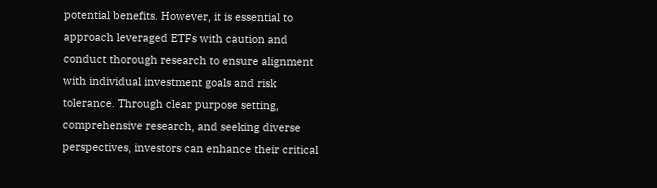potential benefits. However, it is essential to approach leveraged ETFs with caution and conduct thorough research to ensure alignment with individual investment goals and risk tolerance. Through clear purpose setting, comprehensive research, and seeking diverse perspectives, investors can enhance their critical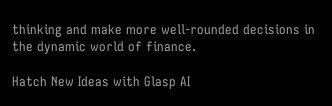thinking and make more well-rounded decisions in the dynamic world of finance.

Hatch New Ideas with Glasp AI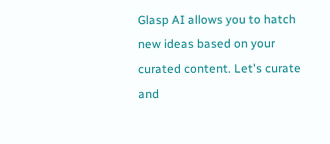Glasp AI allows you to hatch new ideas based on your curated content. Let's curate and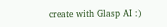create with Glasp AI :)